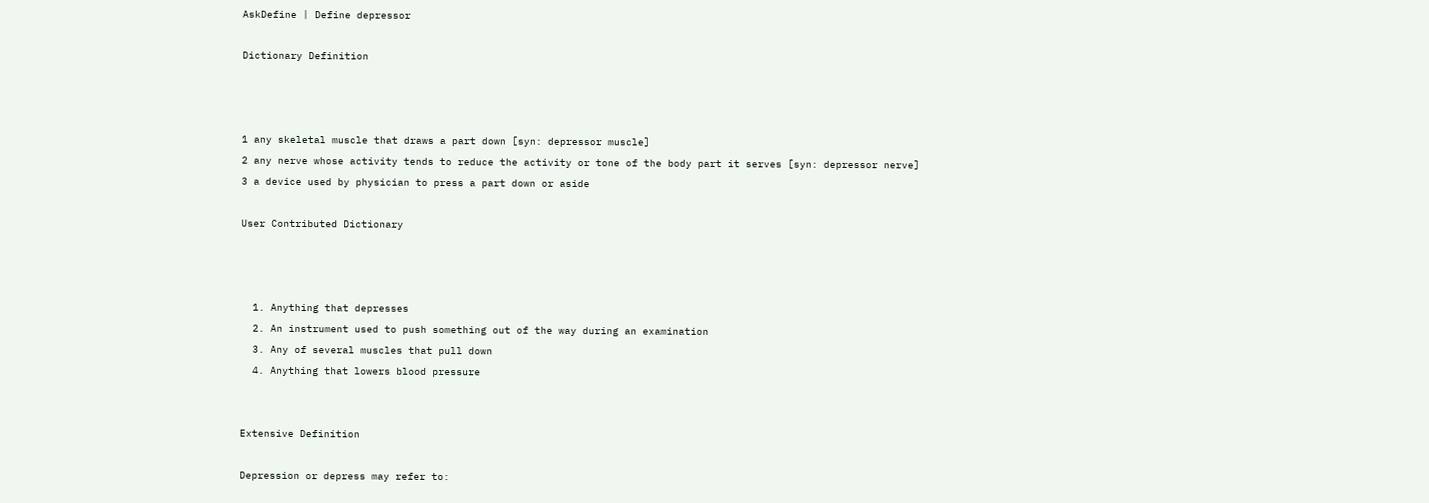AskDefine | Define depressor

Dictionary Definition



1 any skeletal muscle that draws a part down [syn: depressor muscle]
2 any nerve whose activity tends to reduce the activity or tone of the body part it serves [syn: depressor nerve]
3 a device used by physician to press a part down or aside

User Contributed Dictionary



  1. Anything that depresses
  2. An instrument used to push something out of the way during an examination
  3. Any of several muscles that pull down
  4. Anything that lowers blood pressure


Extensive Definition

Depression or depress may refer to: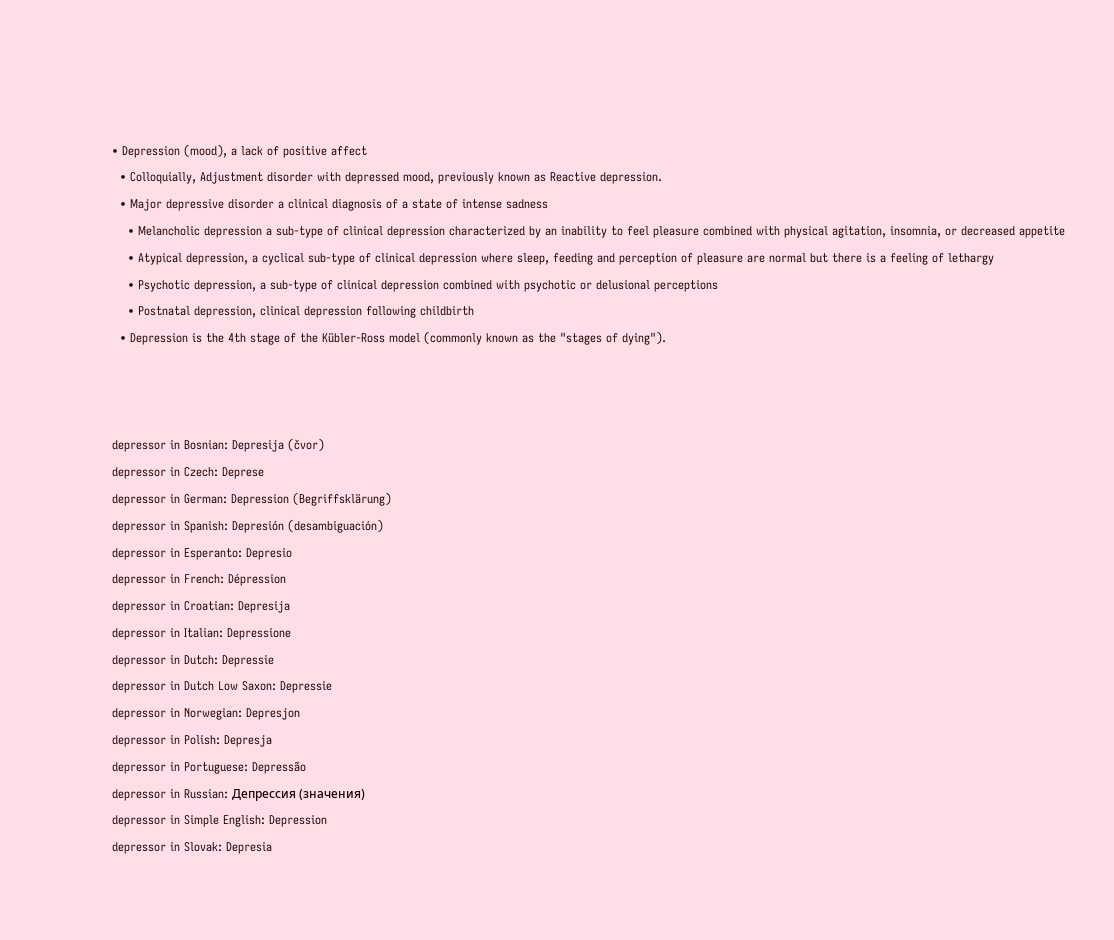• Depression (mood), a lack of positive affect
  • Colloquially, Adjustment disorder with depressed mood, previously known as Reactive depression.
  • Major depressive disorder a clinical diagnosis of a state of intense sadness
    • Melancholic depression a sub-type of clinical depression characterized by an inability to feel pleasure combined with physical agitation, insomnia, or decreased appetite
    • Atypical depression, a cyclical sub-type of clinical depression where sleep, feeding and perception of pleasure are normal but there is a feeling of lethargy
    • Psychotic depression, a sub-type of clinical depression combined with psychotic or delusional perceptions
    • Postnatal depression, clinical depression following childbirth
  • Depression is the 4th stage of the Kübler-Ross model (commonly known as the "stages of dying").



depressor in Bosnian: Depresija (čvor)
depressor in Czech: Deprese
depressor in German: Depression (Begriffsklärung)
depressor in Spanish: Depresión (desambiguación)
depressor in Esperanto: Depresio
depressor in French: Dépression
depressor in Croatian: Depresija
depressor in Italian: Depressione
depressor in Dutch: Depressie
depressor in Dutch Low Saxon: Depressie
depressor in Norwegian: Depresjon
depressor in Polish: Depresja
depressor in Portuguese: Depressão
depressor in Russian: Депрессия (значения)
depressor in Simple English: Depression
depressor in Slovak: Depresia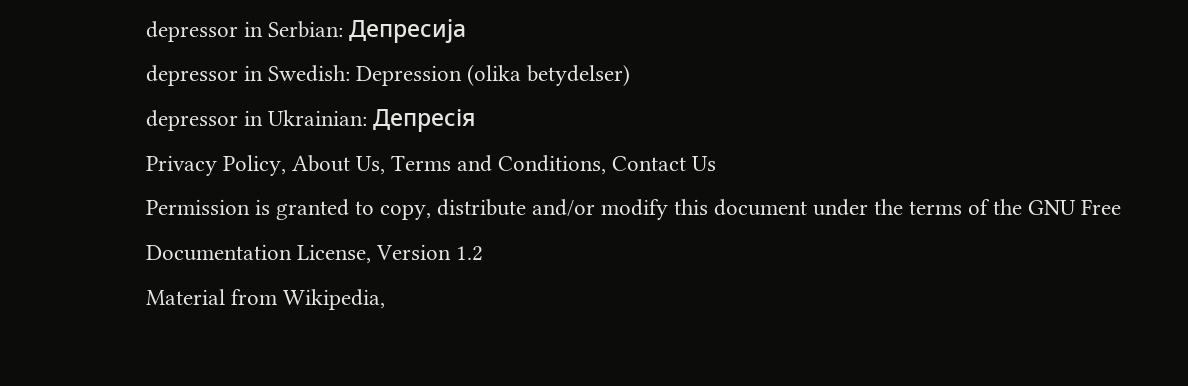depressor in Serbian: Депресија
depressor in Swedish: Depression (olika betydelser)
depressor in Ukrainian: Депресія
Privacy Policy, About Us, Terms and Conditions, Contact Us
Permission is granted to copy, distribute and/or modify this document under the terms of the GNU Free Documentation License, Version 1.2
Material from Wikipedia,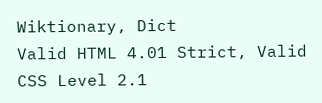Wiktionary, Dict
Valid HTML 4.01 Strict, Valid CSS Level 2.1